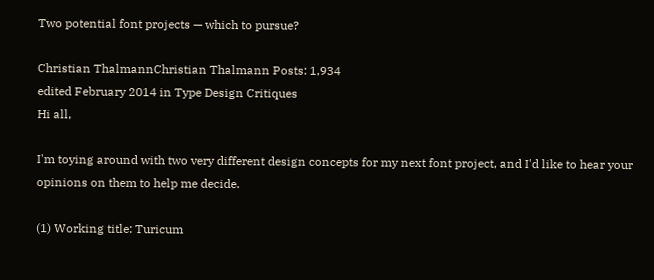Two potential font projects — which to pursue?

Christian ThalmannChristian Thalmann Posts: 1,934
edited February 2014 in Type Design Critiques
Hi all,

I'm toying around with two very different design concepts for my next font project, and I'd like to hear your opinions on them to help me decide.

(1) Working title: Turicum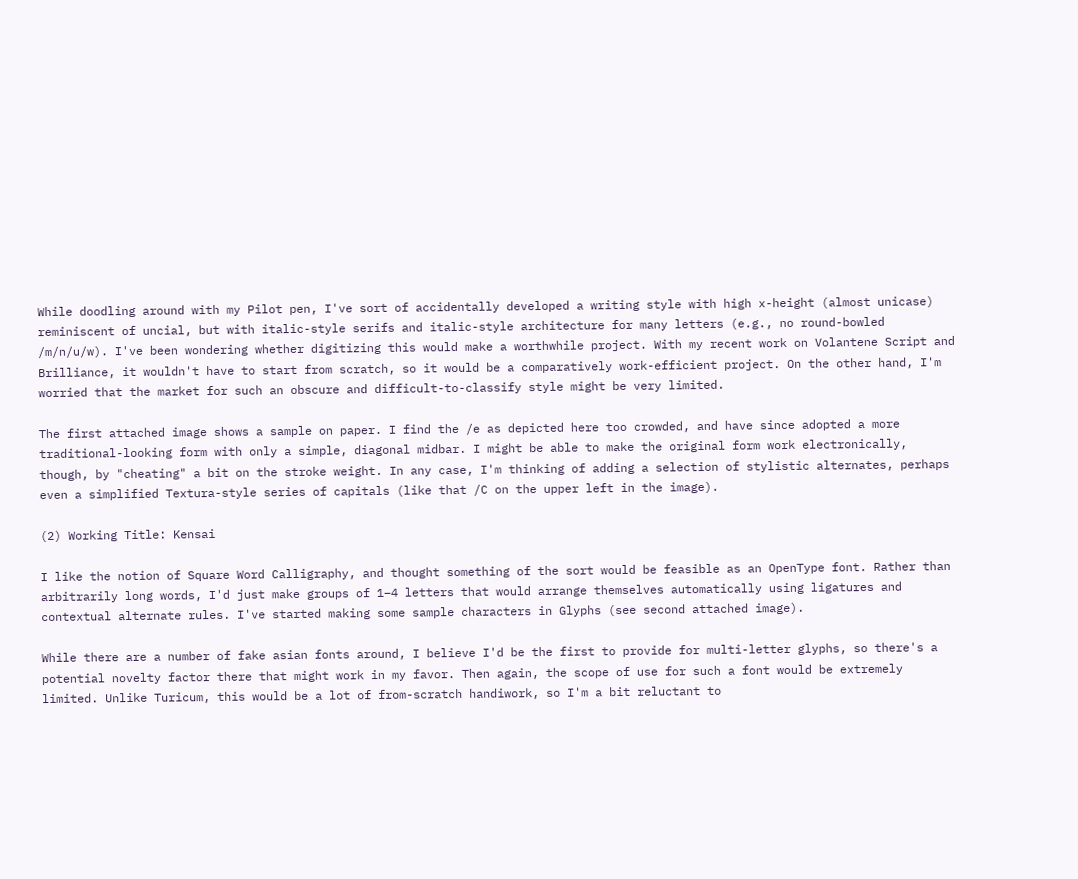While doodling around with my Pilot pen, I've sort of accidentally developed a writing style with high x-height (almost unicase) reminiscent of uncial, but with italic-style serifs and italic-style architecture for many letters (e.g., no round-bowled /m/n/u/w). I've been wondering whether digitizing this would make a worthwhile project. With my recent work on Volantene Script and Brilliance, it wouldn't have to start from scratch, so it would be a comparatively work-efficient project. On the other hand, I'm worried that the market for such an obscure and difficult-to-classify style might be very limited.

The first attached image shows a sample on paper. I find the /e as depicted here too crowded, and have since adopted a more traditional-looking form with only a simple, diagonal midbar. I might be able to make the original form work electronically, though, by "cheating" a bit on the stroke weight. In any case, I'm thinking of adding a selection of stylistic alternates, perhaps even a simplified Textura-style series of capitals (like that /C on the upper left in the image).

(2) Working Title: Kensai

I like the notion of Square Word Calligraphy, and thought something of the sort would be feasible as an OpenType font. Rather than arbitrarily long words, I'd just make groups of 1–4 letters that would arrange themselves automatically using ligatures and contextual alternate rules. I've started making some sample characters in Glyphs (see second attached image).

While there are a number of fake asian fonts around, I believe I'd be the first to provide for multi-letter glyphs, so there's a potential novelty factor there that might work in my favor. Then again, the scope of use for such a font would be extremely limited. Unlike Turicum, this would be a lot of from-scratch handiwork, so I'm a bit reluctant to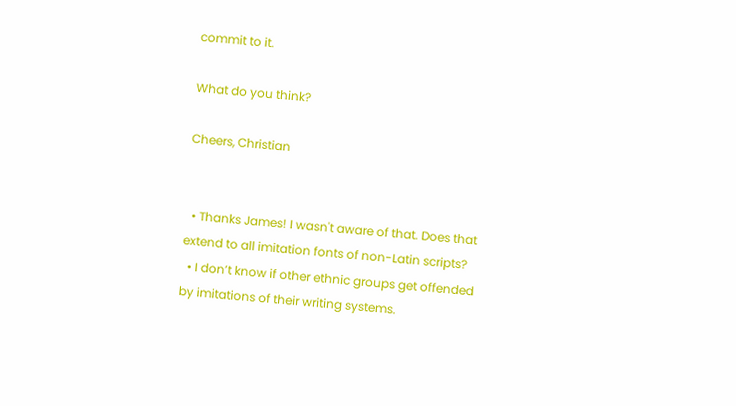commit to it.

What do you think?

Cheers, Christian


  • Thanks James! I wasn't aware of that. Does that extend to all imitation fonts of non-Latin scripts?
  • I don’t know if other ethnic groups get offended by imitations of their writing systems.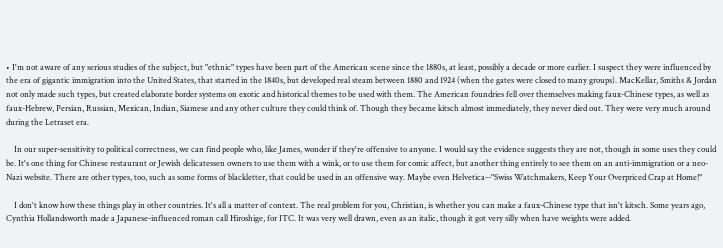• I'm not aware of any serious studies of the subject, but "ethnic" types have been part of the American scene since the 1880s, at least, possibly a decade or more earlier. I suspect they were influenced by the era of gigantic immigration into the United States, that started in the 1840s, but developed real steam between 1880 and 1924 (when the gates were closed to many groups). MacKellar, Smiths & Jordan not only made such types, but created elaborate border systems on exotic and historical themes to be used with them. The American foundries fell over themselves making faux-Chinese types, as well as faux-Hebrew, Persian, Russian, Mexican, Indian, Siamese and any other culture they could think of. Though they became kitsch almost immediately, they never died out. They were very much around during the Letraset era.

    In our super-sensitivity to political correctness, we can find people who, like James, wonder if they're offensive to anyone. I would say the evidence suggests they are not, though in some uses they could be. It's one thing for Chinese restaurant or Jewish delicatessen owners to use them with a wink, or to use them for comic affect, but another thing entirely to see them on an anti-immigration or a neo-Nazi website. There are other types, too, such as some forms of blackletter, that could be used in an offensive way. Maybe even Helvetica--"Swiss Watchmakers, Keep Your Overpriced Crap at Home!"

    I don't know how these things play in other countries. It's all a matter of context. The real problem for you, Christian, is whether you can make a faux-Chinese type that isn't kitsch. Some years ago, Cynthia Hollandsworth made a Japanese-influenced roman call Hiroshige, for ITC. It was very well drawn, even as an italic, though it got very silly when have weights were added.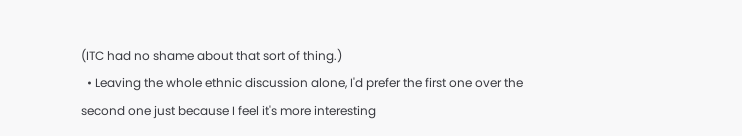(ITC had no shame about that sort of thing.)
  • Leaving the whole ethnic discussion alone, I'd prefer the first one over the second one just because I feel it's more interesting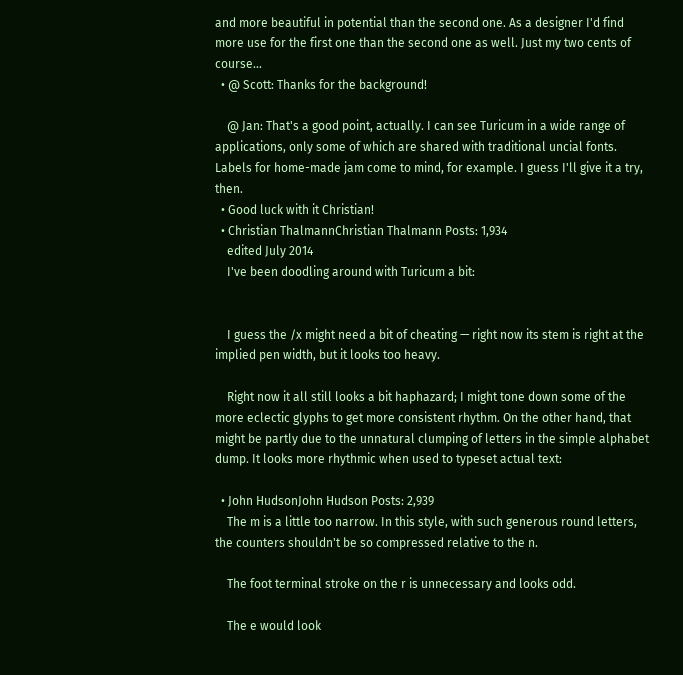and more beautiful in potential than the second one. As a designer I'd find more use for the first one than the second one as well. Just my two cents of course...
  • @ Scott: Thanks for the background!

    @ Jan: That's a good point, actually. I can see Turicum in a wide range of applications, only some of which are shared with traditional uncial fonts. Labels for home-made jam come to mind, for example. I guess I'll give it a try, then.
  • Good luck with it Christian!
  • Christian ThalmannChristian Thalmann Posts: 1,934
    edited July 2014
    I've been doodling around with Turicum a bit:


    I guess the /x might need a bit of cheating — right now its stem is right at the implied pen width, but it looks too heavy.

    Right now it all still looks a bit haphazard; I might tone down some of the more eclectic glyphs to get more consistent rhythm. On the other hand, that might be partly due to the unnatural clumping of letters in the simple alphabet dump. It looks more rhythmic when used to typeset actual text:

  • John HudsonJohn Hudson Posts: 2,939
    The m is a little too narrow. In this style, with such generous round letters, the counters shouldn't be so compressed relative to the n.

    The foot terminal stroke on the r is unnecessary and looks odd.

    The e would look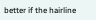better if the hairline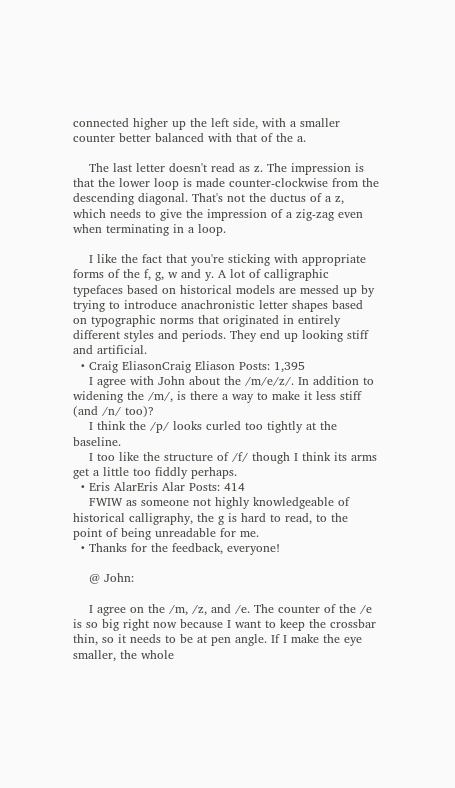connected higher up the left side, with a smaller counter better balanced with that of the a.

    The last letter doesn't read as z. The impression is that the lower loop is made counter-clockwise from the descending diagonal. That's not the ductus of a z, which needs to give the impression of a zig-zag even when terminating in a loop.

    I like the fact that you're sticking with appropriate forms of the f, g, w and y. A lot of calligraphic typefaces based on historical models are messed up by trying to introduce anachronistic letter shapes based on typographic norms that originated in entirely different styles and periods. They end up looking stiff and artificial.
  • Craig EliasonCraig Eliason Posts: 1,395
    I agree with John about the /m/e/z/. In addition to widening the /m/, is there a way to make it less stiff (and /n/ too)?
    I think the /p/ looks curled too tightly at the baseline.
    I too like the structure of /f/ though I think its arms get a little too fiddly perhaps.
  • Eris AlarEris Alar Posts: 414
    FWIW as someone not highly knowledgeable of historical calligraphy, the g is hard to read, to the point of being unreadable for me.
  • Thanks for the feedback, everyone!

    @ John:

    I agree on the /m, /z, and /e. The counter of the /e is so big right now because I want to keep the crossbar thin, so it needs to be at pen angle. If I make the eye smaller, the whole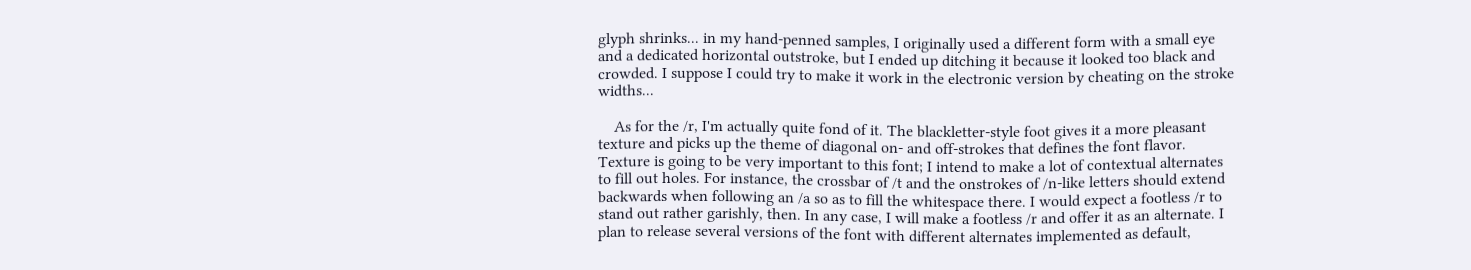glyph shrinks... in my hand-penned samples, I originally used a different form with a small eye and a dedicated horizontal outstroke, but I ended up ditching it because it looked too black and crowded. I suppose I could try to make it work in the electronic version by cheating on the stroke widths...

    As for the /r, I'm actually quite fond of it. The blackletter-style foot gives it a more pleasant texture and picks up the theme of diagonal on- and off-strokes that defines the font flavor. Texture is going to be very important to this font; I intend to make a lot of contextual alternates to fill out holes. For instance, the crossbar of /t and the onstrokes of /n-like letters should extend backwards when following an /a so as to fill the whitespace there. I would expect a footless /r to stand out rather garishly, then. In any case, I will make a footless /r and offer it as an alternate. I plan to release several versions of the font with different alternates implemented as default,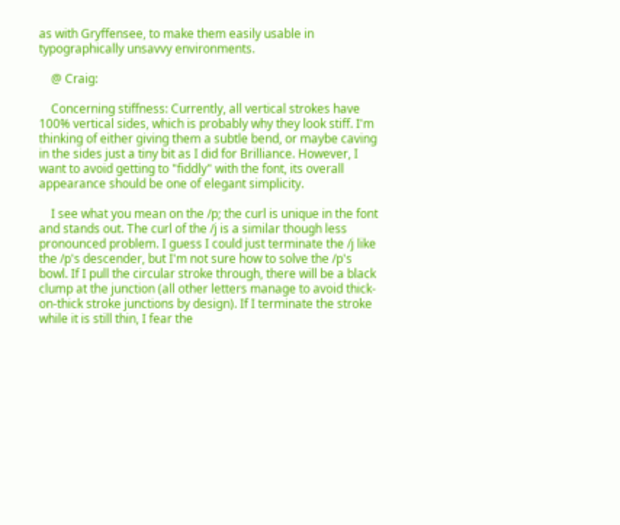as with Gryffensee, to make them easily usable in typographically unsavvy environments.

    @ Craig:

    Concerning stiffness: Currently, all vertical strokes have 100% vertical sides, which is probably why they look stiff. I'm thinking of either giving them a subtle bend, or maybe caving in the sides just a tiny bit as I did for Brilliance. However, I want to avoid getting to "fiddly" with the font, its overall appearance should be one of elegant simplicity.

    I see what you mean on the /p; the curl is unique in the font and stands out. The curl of the /j is a similar though less pronounced problem. I guess I could just terminate the /j like the /p's descender, but I'm not sure how to solve the /p's bowl. If I pull the circular stroke through, there will be a black clump at the junction (all other letters manage to avoid thick-on-thick stroke junctions by design). If I terminate the stroke while it is still thin, I fear the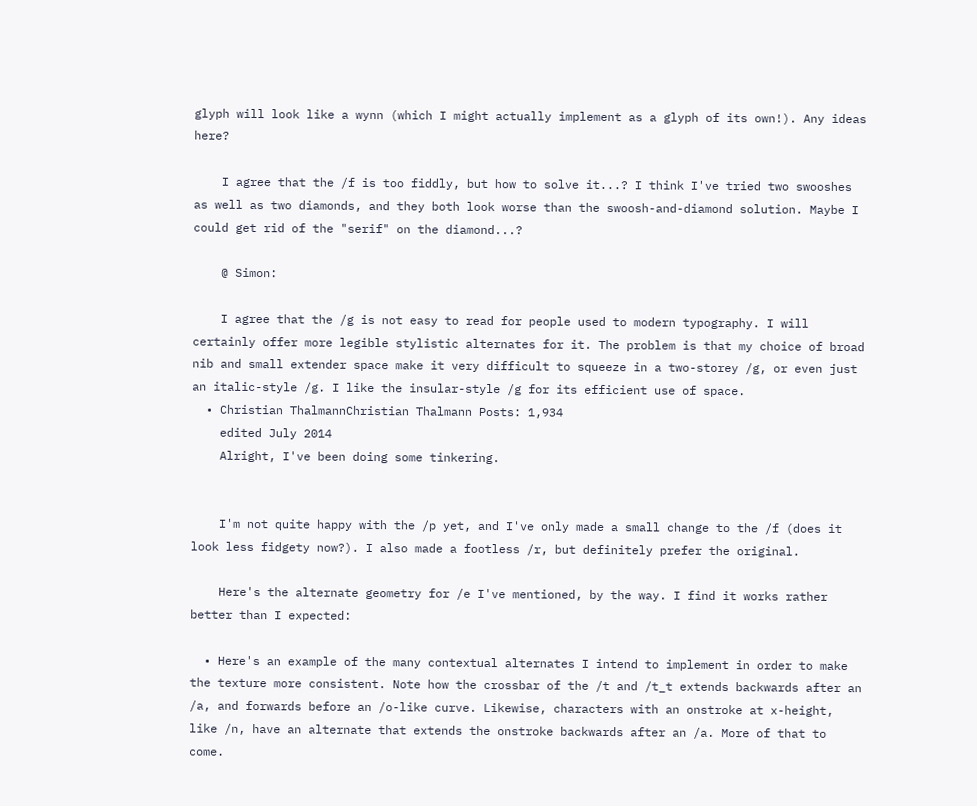glyph will look like a wynn (which I might actually implement as a glyph of its own!). Any ideas here?

    I agree that the /f is too fiddly, but how to solve it...? I think I've tried two swooshes as well as two diamonds, and they both look worse than the swoosh-and-diamond solution. Maybe I could get rid of the "serif" on the diamond...?

    @ Simon:

    I agree that the /g is not easy to read for people used to modern typography. I will certainly offer more legible stylistic alternates for it. The problem is that my choice of broad nib and small extender space make it very difficult to squeeze in a two-storey /g, or even just an italic-style /g. I like the insular-style /g for its efficient use of space.
  • Christian ThalmannChristian Thalmann Posts: 1,934
    edited July 2014
    Alright, I've been doing some tinkering.


    I'm not quite happy with the /p yet, and I've only made a small change to the /f (does it look less fidgety now?). I also made a footless /r, but definitely prefer the original.

    Here's the alternate geometry for /e I've mentioned, by the way. I find it works rather better than I expected:

  • Here's an example of the many contextual alternates I intend to implement in order to make the texture more consistent. Note how the crossbar of the /t and /t_t extends backwards after an /a, and forwards before an /o-like curve. Likewise, characters with an onstroke at x-height, like /n, have an alternate that extends the onstroke backwards after an /a. More of that to come.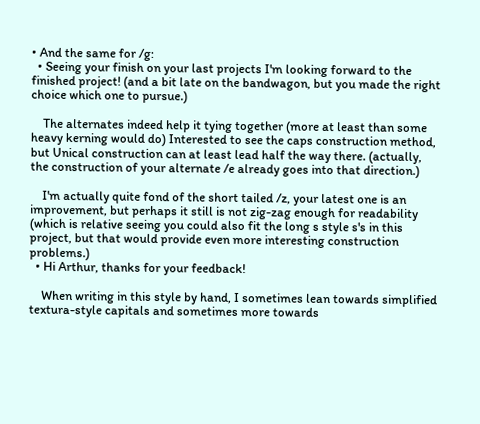• And the same for /g:
  • Seeing your finish on your last projects I'm looking forward to the finished project! (and a bit late on the bandwagon, but you made the right choice which one to pursue.)

    The alternates indeed help it tying together (more at least than some heavy kerning would do) Interested to see the caps construction method, but Unical construction can at least lead half the way there. (actually, the construction of your alternate /e already goes into that direction.)

    I'm actually quite fond of the short tailed /z, your latest one is an improvement, but perhaps it still is not zig-zag enough for readability (which is relative seeing you could also fit the long s style s's in this project, but that would provide even more interesting construction problems.)
  • Hi Arthur, thanks for your feedback!

    When writing in this style by hand, I sometimes lean towards simplified textura-style capitals and sometimes more towards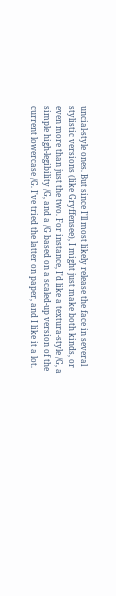uncial-style ones. But since I'll most likely release the face in several stylistic versions (like Gryffensee), I might just make both kinds, or even more than just the two. For instance, I'd like a textura-style /G, a simple high-legibility /G, and a /G based on a scaled-up version of the current lowercase /G. I've tried the latter on paper, and I like it a lot.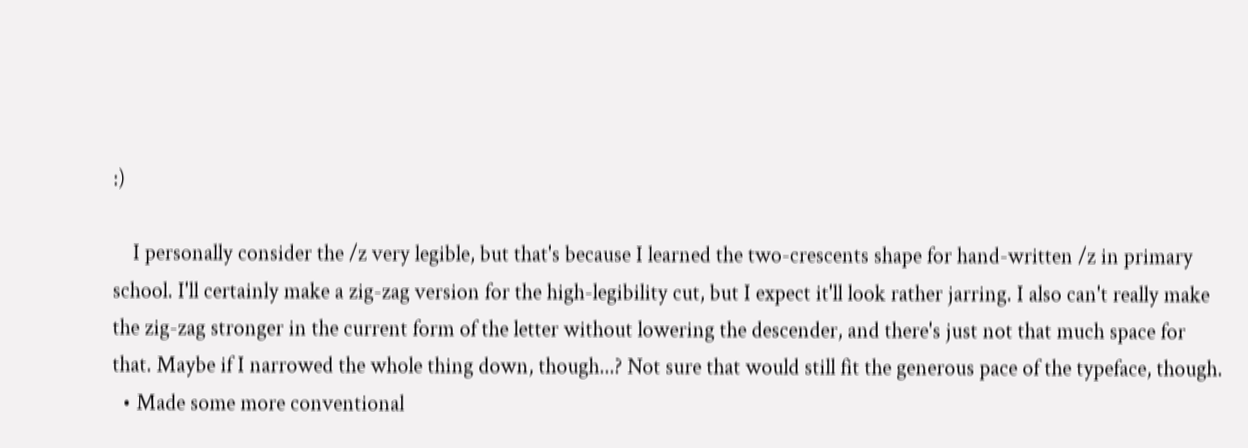:)

    I personally consider the /z very legible, but that's because I learned the two-crescents shape for hand-written /z in primary school. I'll certainly make a zig-zag version for the high-legibility cut, but I expect it'll look rather jarring. I also can't really make the zig-zag stronger in the current form of the letter without lowering the descender, and there's just not that much space for that. Maybe if I narrowed the whole thing down, though...? Not sure that would still fit the generous pace of the typeface, though.
  • Made some more conventional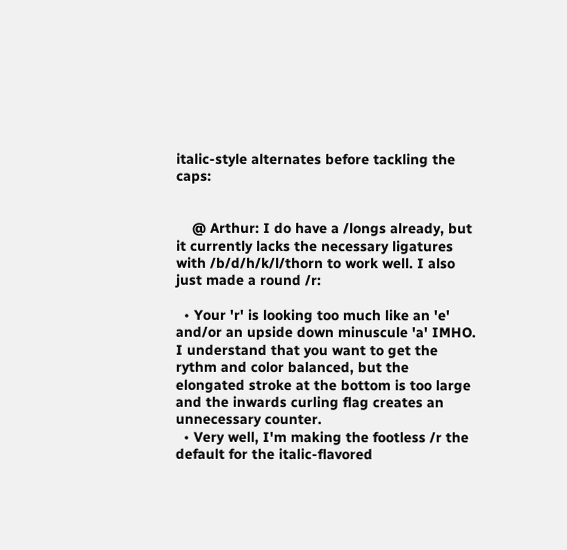italic-style alternates before tackling the caps:


    @ Arthur: I do have a /longs already, but it currently lacks the necessary ligatures with /b/d/h/k/l/thorn to work well. I also just made a round /r:

  • Your 'r' is looking too much like an 'e' and/or an upside down minuscule 'a' IMHO. I understand that you want to get the rythm and color balanced, but the elongated stroke at the bottom is too large and the inwards curling flag creates an unnecessary counter.
  • Very well, I'm making the footless /r the default for the italic-flavored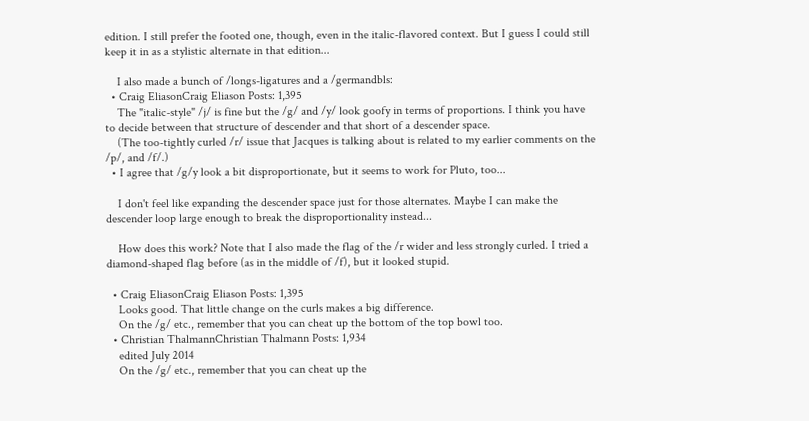edition. I still prefer the footed one, though, even in the italic-flavored context. But I guess I could still keep it in as a stylistic alternate in that edition...

    I also made a bunch of /longs-ligatures and a /germandbls:
  • Craig EliasonCraig Eliason Posts: 1,395
    The "italic-style" /j/ is fine but the /g/ and /y/ look goofy in terms of proportions. I think you have to decide between that structure of descender and that short of a descender space.
    (The too-tightly curled /r/ issue that Jacques is talking about is related to my earlier comments on the /p/, and /f/.)
  • I agree that /g/y look a bit disproportionate, but it seems to work for Pluto, too...

    I don't feel like expanding the descender space just for those alternates. Maybe I can make the descender loop large enough to break the disproportionality instead...

    How does this work? Note that I also made the flag of the /r wider and less strongly curled. I tried a diamond-shaped flag before (as in the middle of /f), but it looked stupid.

  • Craig EliasonCraig Eliason Posts: 1,395
    Looks good. That little change on the curls makes a big difference.
    On the /g/ etc., remember that you can cheat up the bottom of the top bowl too.
  • Christian ThalmannChristian Thalmann Posts: 1,934
    edited July 2014
    On the /g/ etc., remember that you can cheat up the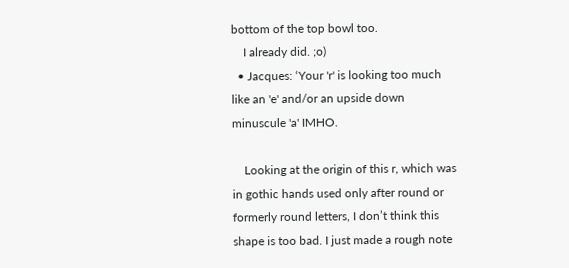bottom of the top bowl too.
    I already did. ;o)
  • Jacques: ‘Your 'r' is looking too much like an 'e' and/or an upside down minuscule 'a' IMHO.

    Looking at the origin of this r, which was in gothic hands used only after round or formerly round letters, I don’t think this shape is too bad. I just made a rough note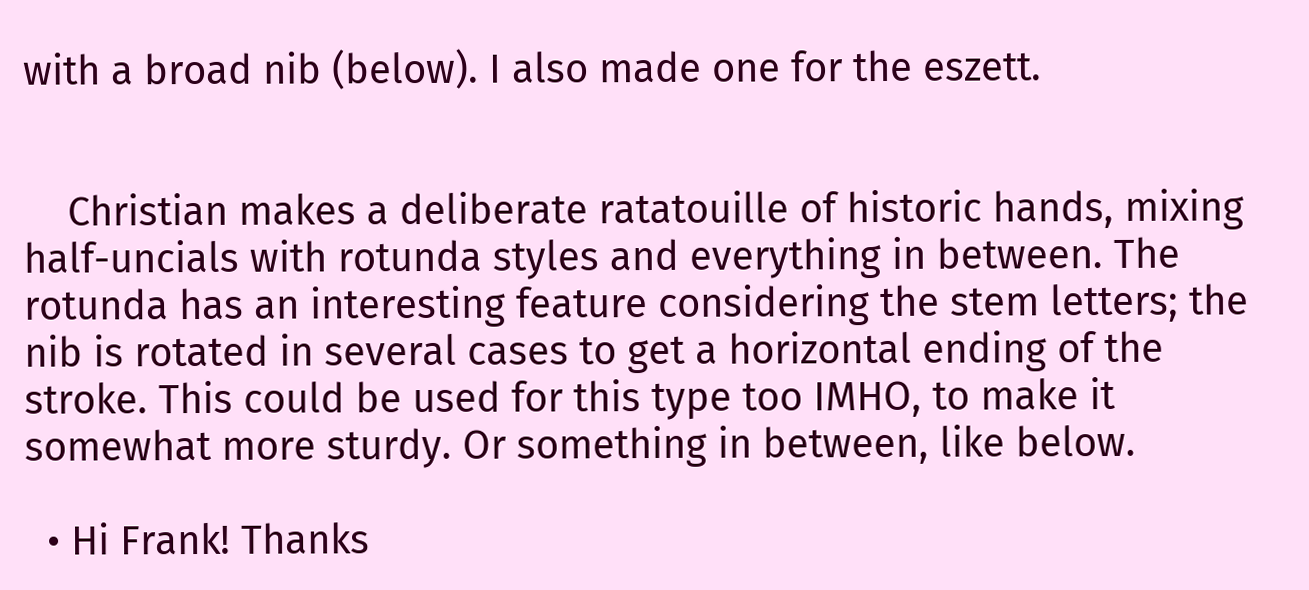with a broad nib (below). I also made one for the eszett.


    Christian makes a deliberate ratatouille of historic hands, mixing half-uncials with rotunda styles and everything in between. The rotunda has an interesting feature considering the stem letters; the nib is rotated in several cases to get a horizontal ending of the stroke. This could be used for this type too IMHO, to make it somewhat more sturdy. Or something in between, like below.

  • Hi Frank! Thanks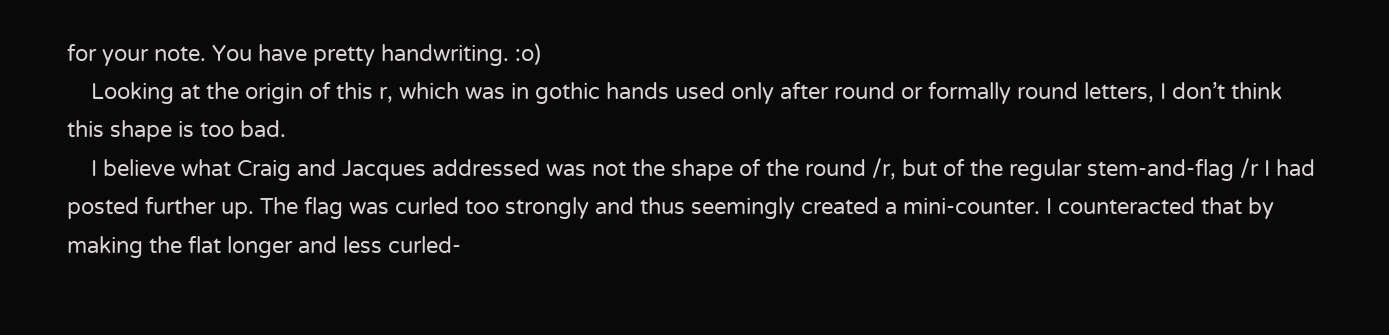for your note. You have pretty handwriting. :o)
    Looking at the origin of this r, which was in gothic hands used only after round or formally round letters, I don’t think this shape is too bad.
    I believe what Craig and Jacques addressed was not the shape of the round /r, but of the regular stem-and-flag /r I had posted further up. The flag was curled too strongly and thus seemingly created a mini-counter. I counteracted that by making the flat longer and less curled-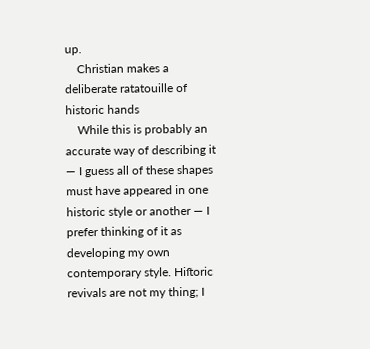up.
    Christian makes a deliberate ratatouille of historic hands
    While this is probably an accurate way of describing it — I guess all of these shapes must have appeared in one historic style or another — I prefer thinking of it as developing my own contemporary style. Hiſtoric revivals are not my thing; I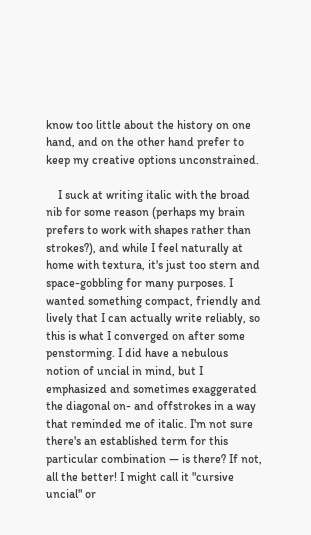know too little about the history on one hand, and on the other hand prefer to keep my creative options unconstrained.

    I suck at writing italic with the broad nib for some reason (perhaps my brain prefers to work with shapes rather than strokes?), and while I feel naturally at home with textura, it's just too stern and space-gobbling for many purposes. I wanted something compact, friendly and lively that I can actually write reliably, so this is what I converged on after some penstorming. I did have a nebulous notion of uncial in mind, but I emphasized and sometimes exaggerated the diagonal on- and offstrokes in a way that reminded me of italic. I'm not sure there's an established term for this particular combination — is there? If not, all the better! I might call it "cursive uncial" or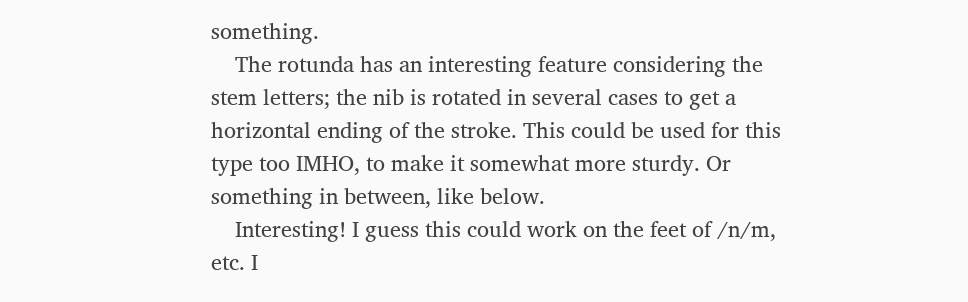something.
    The rotunda has an interesting feature considering the stem letters; the nib is rotated in several cases to get a horizontal ending of the stroke. This could be used for this type too IMHO, to make it somewhat more sturdy. Or something in between, like below.
    Interesting! I guess this could work on the feet of /n/m, etc. I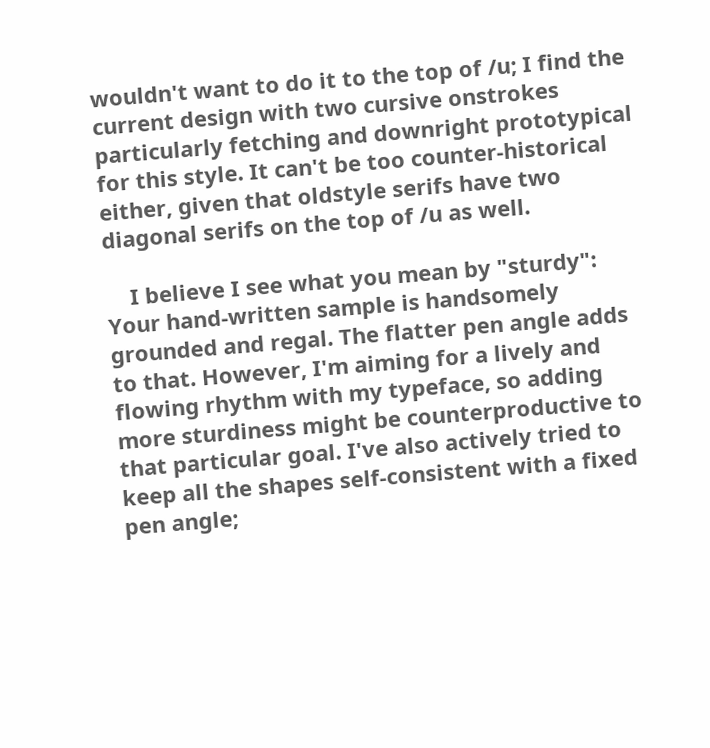wouldn't want to do it to the top of /u; I find the current design with two cursive onstrokes particularly fetching and downright prototypical for this style. It can't be too counter-historical either, given that oldstyle serifs have two diagonal serifs on the top of /u as well.

    I believe I see what you mean by "sturdy": Your hand-written sample is handsomely grounded and regal. The flatter pen angle adds to that. However, I'm aiming for a lively and flowing rhythm with my typeface, so adding more sturdiness might be counterproductive to that particular goal. I've also actively tried to keep all the shapes self-consistent with a fixed pen angle;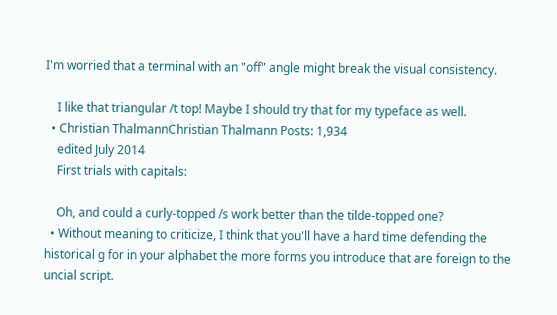I'm worried that a terminal with an "off" angle might break the visual consistency.

    I like that triangular /t top! Maybe I should try that for my typeface as well.
  • Christian ThalmannChristian Thalmann Posts: 1,934
    edited July 2014
    First trials with capitals:

    Oh, and could a curly-topped /s work better than the tilde-topped one?
  • Without meaning to criticize, I think that you'll have a hard time defending the historical g for in your alphabet the more forms you introduce that are foreign to the uncial script.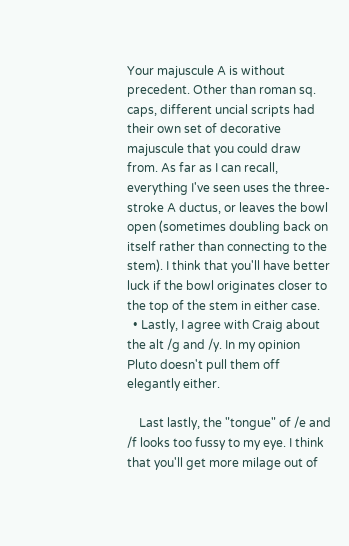Your majuscule A is without precedent. Other than roman sq. caps, different uncial scripts had their own set of decorative majuscule that you could draw from. As far as I can recall, everything I've seen uses the three-stroke A ductus, or leaves the bowl open (sometimes doubling back on itself rather than connecting to the stem). I think that you'll have better luck if the bowl originates closer to the top of the stem in either case.
  • Lastly, I agree with Craig about the alt /g and /y. In my opinion Pluto doesn't pull them off elegantly either.

    Last lastly, the "tongue" of /e and /f looks too fussy to my eye. I think that you'll get more milage out of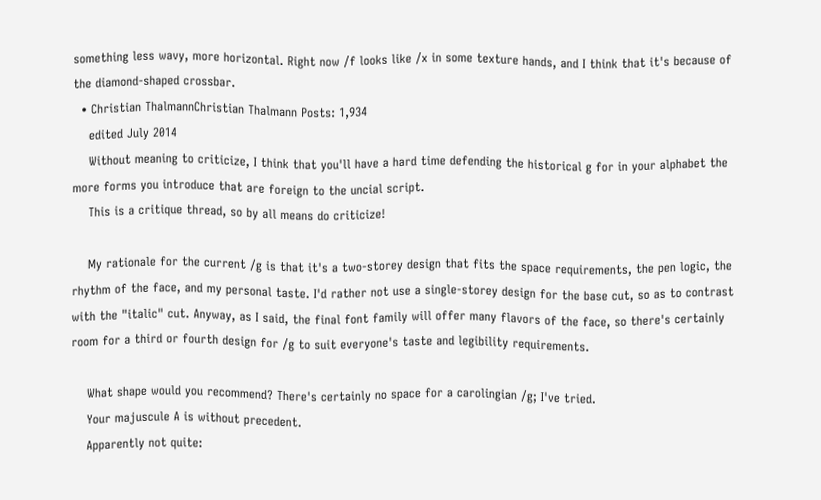something less wavy, more horizontal. Right now /f looks like /x in some texture hands, and I think that it's because of the diamond-shaped crossbar.
  • Christian ThalmannChristian Thalmann Posts: 1,934
    edited July 2014
    Without meaning to criticize, I think that you'll have a hard time defending the historical g for in your alphabet the more forms you introduce that are foreign to the uncial script.
    This is a critique thread, so by all means do criticize!

    My rationale for the current /g is that it's a two-storey design that fits the space requirements, the pen logic, the rhythm of the face, and my personal taste. I'd rather not use a single-storey design for the base cut, so as to contrast with the "italic" cut. Anyway, as I said, the final font family will offer many flavors of the face, so there's certainly room for a third or fourth design for /g to suit everyone's taste and legibility requirements.

    What shape would you recommend? There's certainly no space for a carolingian /g; I've tried.
    Your majuscule A is without precedent.
    Apparently not quite: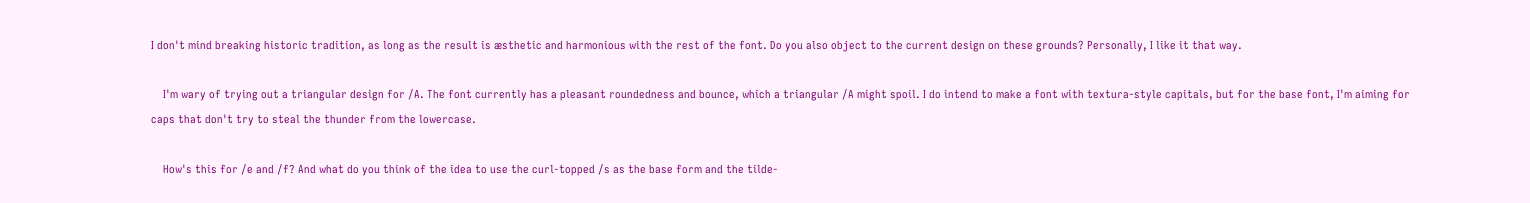I don't mind breaking historic tradition, as long as the result is æsthetic and harmonious with the rest of the font. Do you also object to the current design on these grounds? Personally, I like it that way.

    I'm wary of trying out a triangular design for /A. The font currently has a pleasant roundedness and bounce, which a triangular /A might spoil. I do intend to make a font with textura-style capitals, but for the base font, I'm aiming for caps that don't try to steal the thunder from the lowercase.

    How's this for /e and /f? And what do you think of the idea to use the curl-topped /s as the base form and the tilde-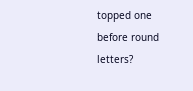topped one before round letters?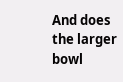And does the larger bowl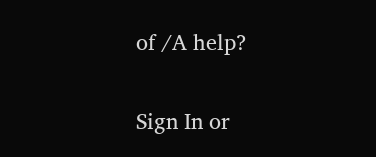of /A help?

Sign In or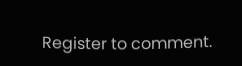Register to comment.